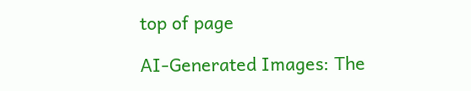top of page

AI-Generated Images: The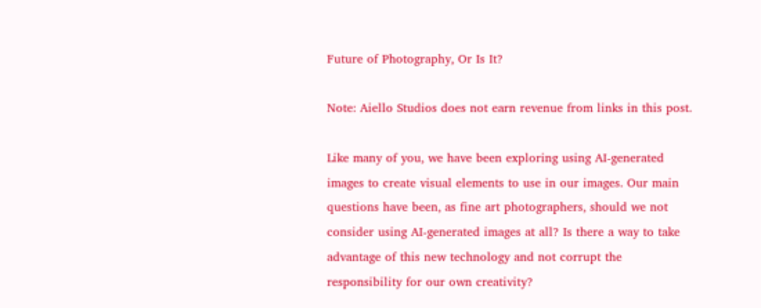Future of Photography, Or Is It?

Note: Aiello Studios does not earn revenue from links in this post.

Like many of you, we have been exploring using AI-generated images to create visual elements to use in our images. Our main questions have been, as fine art photographers, should we not consider using AI-generated images at all? Is there a way to take advantage of this new technology and not corrupt the responsibility for our own creativity?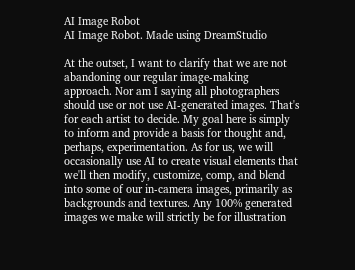AI Image Robot
AI Image Robot. Made using DreamStudio

At the outset, I want to clarify that we are not abandoning our regular image-making approach. Nor am I saying all photographers should use or not use AI-generated images. That's for each artist to decide. My goal here is simply to inform and provide a basis for thought and, perhaps, experimentation. As for us, we will occasionally use AI to create visual elements that we'll then modify, customize, comp, and blend into some of our in-camera images, primarily as backgrounds and textures. Any 100% generated images we make will strictly be for illustration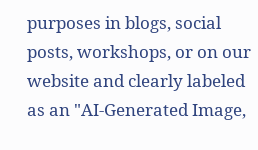purposes in blogs, social posts, workshops, or on our website and clearly labeled as an "AI-Generated Image,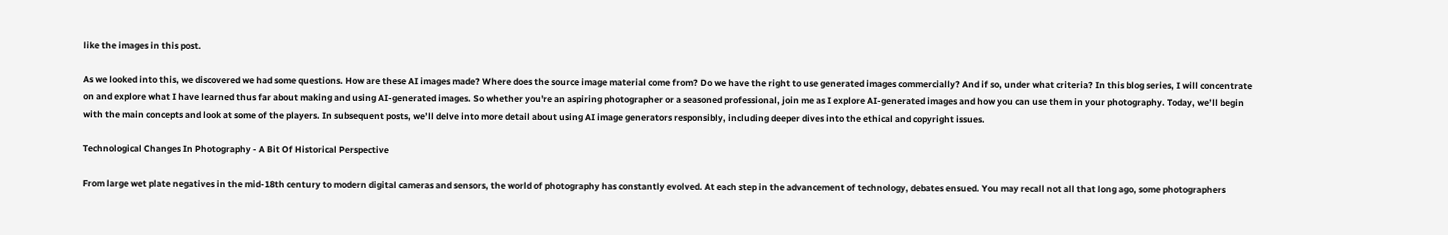like the images in this post.

As we looked into this, we discovered we had some questions. How are these AI images made? Where does the source image material come from? Do we have the right to use generated images commercially? And if so, under what criteria? In this blog series, I will concentrate on and explore what I have learned thus far about making and using AI-generated images. So whether you're an aspiring photographer or a seasoned professional, join me as I explore AI-generated images and how you can use them in your photography. Today, we’ll begin with the main concepts and look at some of the players. In subsequent posts, we’ll delve into more detail about using AI image generators responsibly, including deeper dives into the ethical and copyright issues.

Technological Changes In Photography - A Bit Of Historical Perspective

From large wet plate negatives in the mid-18th century to modern digital cameras and sensors, the world of photography has constantly evolved. At each step in the advancement of technology, debates ensued. You may recall not all that long ago, some photographers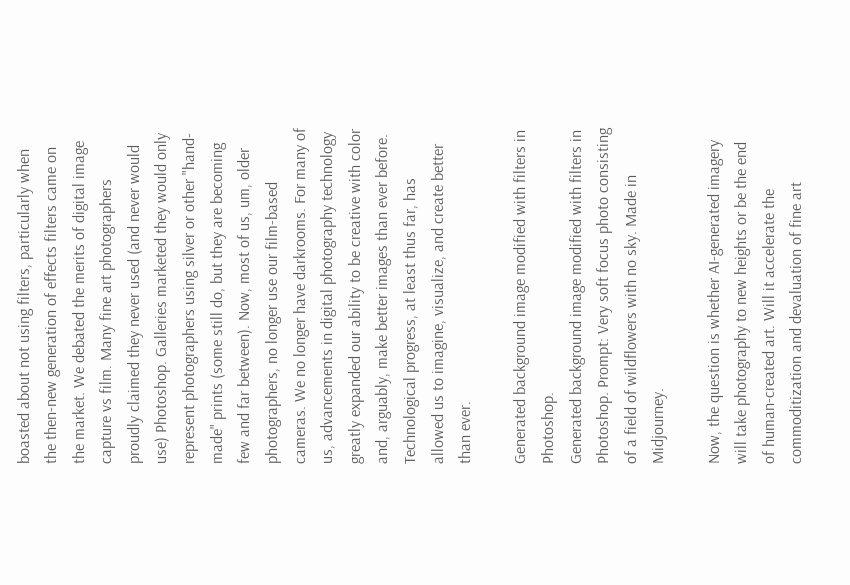boasted about not using filters, particularly when the then-new generation of effects filters came on the market. We debated the merits of digital image capture vs film. Many fine art photographers proudly claimed they never used (and never would use) Photoshop. Galleries marketed they would only represent photographers using silver or other "hand-made" prints (some still do, but they are becoming few and far between). Now, most of us, um, older photographers, no longer use our film-based cameras. We no longer have darkrooms. For many of us, advancements in digital photography technology greatly expanded our ability to be creative with color and, arguably, make better images than ever before. Technological progress, at least thus far, has allowed us to imagine, visualize, and create better than ever.

Generated background image modified with filters in Photoshop.
Generated background image modified with filters in Photoshop. Prompt: Very soft focus photo consisting of a field of wildflowers with no sky. Made in Midjourney.

Now, the question is whether AI-generated imagery will take photography to new heights or be the end of human-created art. Will it accelerate the commoditization and devaluation of fine art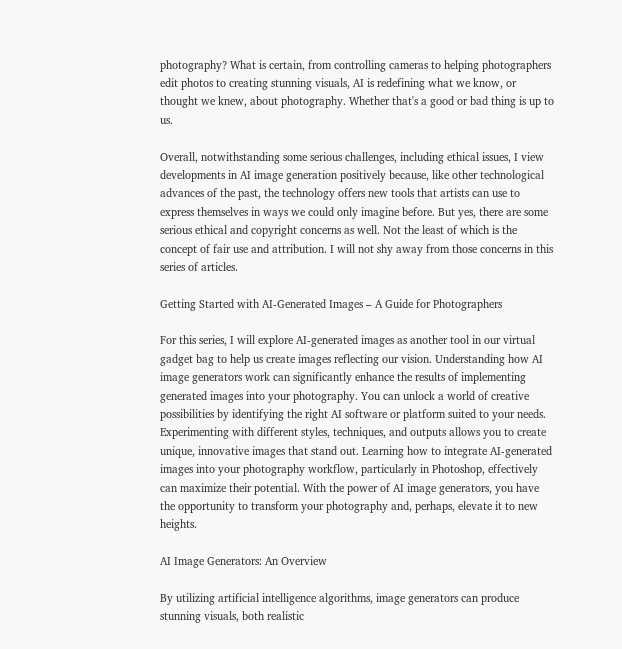photography? What is certain, from controlling cameras to helping photographers edit photos to creating stunning visuals, AI is redefining what we know, or thought we knew, about photography. Whether that's a good or bad thing is up to us.

Overall, notwithstanding some serious challenges, including ethical issues, I view developments in AI image generation positively because, like other technological advances of the past, the technology offers new tools that artists can use to express themselves in ways we could only imagine before. But yes, there are some serious ethical and copyright concerns as well. Not the least of which is the concept of fair use and attribution. I will not shy away from those concerns in this series of articles.

Getting Started with AI-Generated Images – A Guide for Photographers

For this series, I will explore AI-generated images as another tool in our virtual gadget bag to help us create images reflecting our vision. Understanding how AI image generators work can significantly enhance the results of implementing generated images into your photography. You can unlock a world of creative possibilities by identifying the right AI software or platform suited to your needs. Experimenting with different styles, techniques, and outputs allows you to create unique, innovative images that stand out. Learning how to integrate AI-generated images into your photography workflow, particularly in Photoshop, effectively can maximize their potential. With the power of AI image generators, you have the opportunity to transform your photography and, perhaps, elevate it to new heights.

AI Image Generators: An Overview

By utilizing artificial intelligence algorithms, image generators can produce stunning visuals, both realistic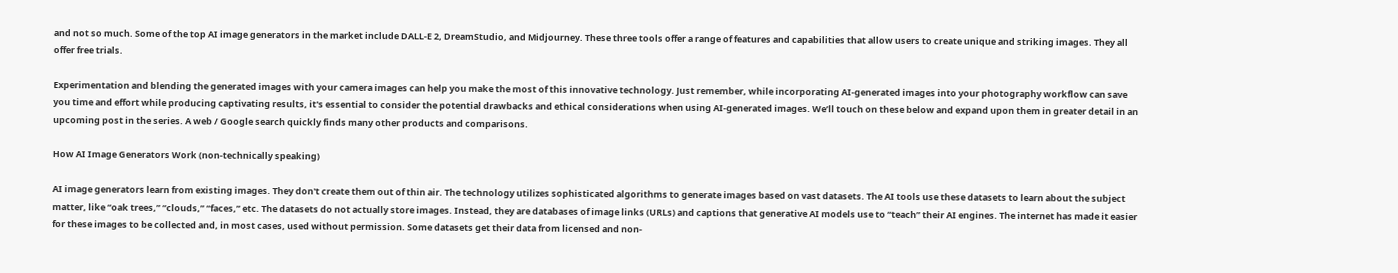and not so much. Some of the top AI image generators in the market include DALL-E 2, DreamStudio, and Midjourney. These three tools offer a range of features and capabilities that allow users to create unique and striking images. They all offer free trials.

Experimentation and blending the generated images with your camera images can help you make the most of this innovative technology. Just remember, while incorporating AI-generated images into your photography workflow can save you time and effort while producing captivating results, it's essential to consider the potential drawbacks and ethical considerations when using AI-generated images. We’ll touch on these below and expand upon them in greater detail in an upcoming post in the series. A web / Google search quickly finds many other products and comparisons.

How AI Image Generators Work (non-technically speaking)

AI image generators learn from existing images. They don't create them out of thin air. The technology utilizes sophisticated algorithms to generate images based on vast datasets. The AI tools use these datasets to learn about the subject matter, like “oak trees,” “clouds,” “faces,” etc. The datasets do not actually store images. Instead, they are databases of image links (URLs) and captions that generative AI models use to “teach” their AI engines. The internet has made it easier for these images to be collected and, in most cases, used without permission. Some datasets get their data from licensed and non-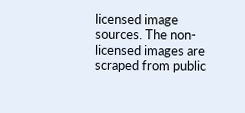licensed image sources. The non-licensed images are scraped from public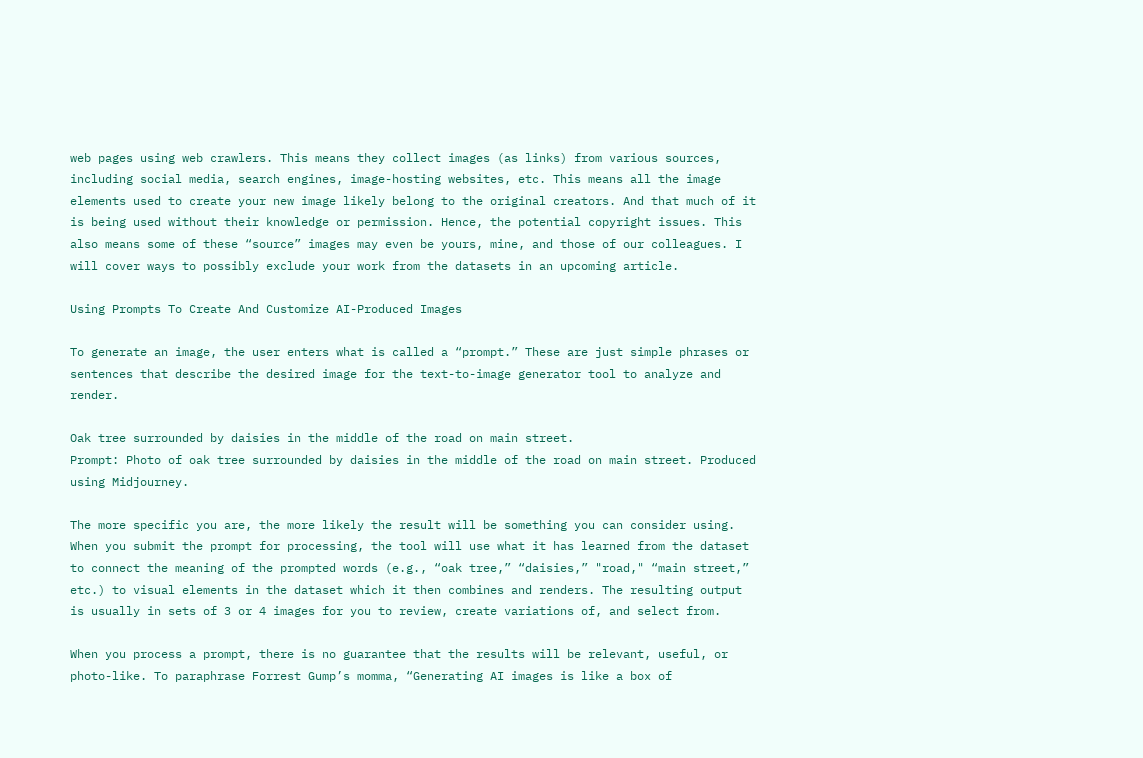web pages using web crawlers. This means they collect images (as links) from various sources, including social media, search engines, image-hosting websites, etc. This means all the image elements used to create your new image likely belong to the original creators. And that much of it is being used without their knowledge or permission. Hence, the potential copyright issues. This also means some of these “source” images may even be yours, mine, and those of our colleagues. I will cover ways to possibly exclude your work from the datasets in an upcoming article.

Using Prompts To Create And Customize AI-Produced Images

To generate an image, the user enters what is called a “prompt.” These are just simple phrases or sentences that describe the desired image for the text-to-image generator tool to analyze and render.

Oak tree surrounded by daisies in the middle of the road on main street.
Prompt: Photo of oak tree surrounded by daisies in the middle of the road on main street. Produced using Midjourney.

The more specific you are, the more likely the result will be something you can consider using. When you submit the prompt for processing, the tool will use what it has learned from the dataset to connect the meaning of the prompted words (e.g., “oak tree,” “daisies,” "road," “main street,” etc.) to visual elements in the dataset which it then combines and renders. The resulting output is usually in sets of 3 or 4 images for you to review, create variations of, and select from.

When you process a prompt, there is no guarantee that the results will be relevant, useful, or photo-like. To paraphrase Forrest Gump’s momma, “Generating AI images is like a box of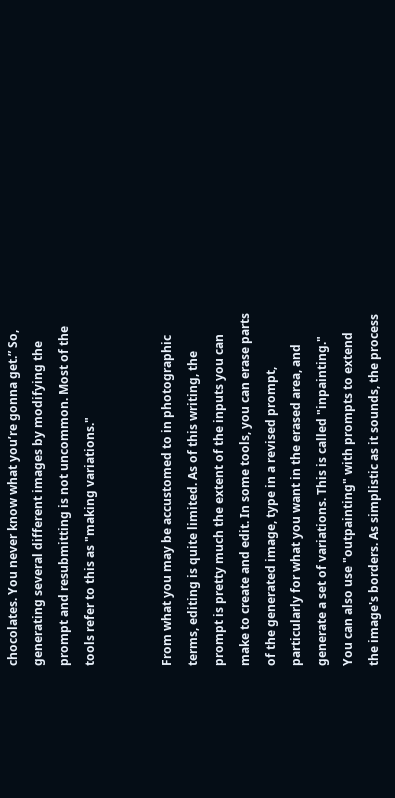chocolates. You never know what you’re gonna get.” So, generating several different images by modifying the prompt and resubmitting is not uncommon. Most of the tools refer to this as "making variations."


From what you may be accustomed to in photographic terms, editing is quite limited. As of this writing, the prompt is pretty much the extent of the inputs you can make to create and edit. In some tools, you can erase parts of the generated image, type in a revised prompt, particularly for what you want in the erased area, and generate a set of variations. This is called "inpainting." You can also use "outpainting" with prompts to extend the image's borders. As simplistic as it sounds, the process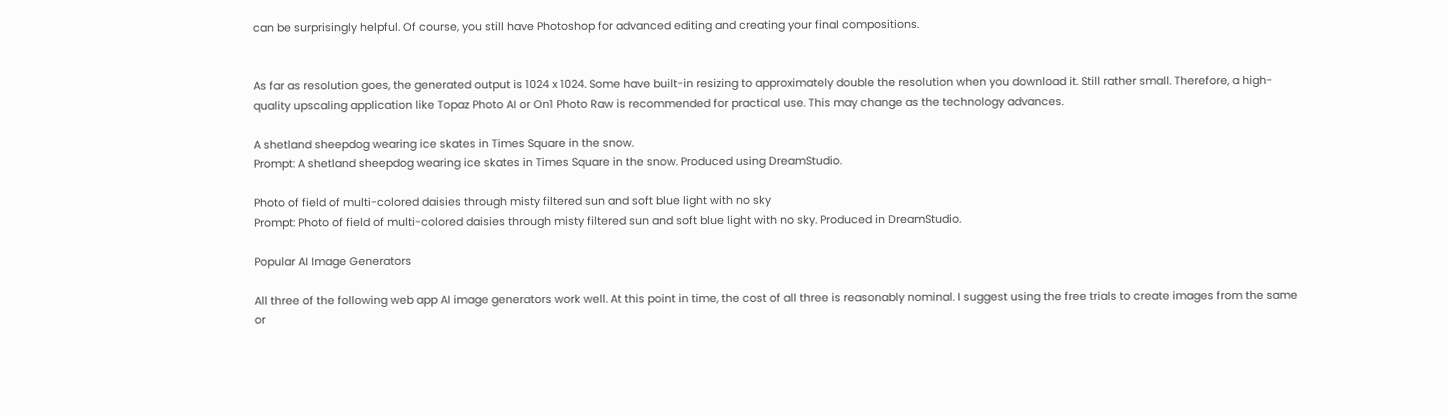can be surprisingly helpful. Of course, you still have Photoshop for advanced editing and creating your final compositions.


As far as resolution goes, the generated output is 1024 x 1024. Some have built-in resizing to approximately double the resolution when you download it. Still rather small. Therefore, a high-quality upscaling application like Topaz Photo AI or On1 Photo Raw is recommended for practical use. This may change as the technology advances.

A shetland sheepdog wearing ice skates in Times Square in the snow.
Prompt: A shetland sheepdog wearing ice skates in Times Square in the snow. Produced using DreamStudio.

Photo of field of multi-colored daisies through misty filtered sun and soft blue light with no sky
Prompt: Photo of field of multi-colored daisies through misty filtered sun and soft blue light with no sky. Produced in DreamStudio.

Popular AI Image Generators

All three of the following web app AI image generators work well. At this point in time, the cost of all three is reasonably nominal. I suggest using the free trials to create images from the same or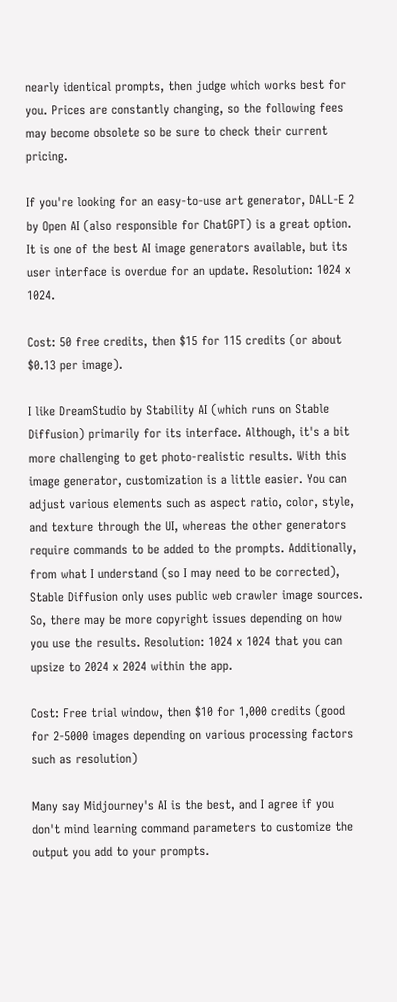nearly identical prompts, then judge which works best for you. Prices are constantly changing, so the following fees may become obsolete so be sure to check their current pricing.

If you're looking for an easy-to-use art generator, DALL-E 2 by Open AI (also responsible for ChatGPT) is a great option. It is one of the best AI image generators available, but its user interface is overdue for an update. Resolution: 1024 x 1024.

Cost: 50 free credits, then $15 for 115 credits (or about $0.13 per image).

I like DreamStudio by Stability AI (which runs on Stable Diffusion) primarily for its interface. Although, it's a bit more challenging to get photo-realistic results. With this image generator, customization is a little easier. You can adjust various elements such as aspect ratio, color, style, and texture through the UI, whereas the other generators require commands to be added to the prompts. Additionally, from what I understand (so I may need to be corrected), Stable Diffusion only uses public web crawler image sources. So, there may be more copyright issues depending on how you use the results. Resolution: 1024 x 1024 that you can upsize to 2024 x 2024 within the app.

Cost: Free trial window, then $10 for 1,000 credits (good for 2-5000 images depending on various processing factors such as resolution)

Many say Midjourney's AI is the best, and I agree if you don't mind learning command parameters to customize the output you add to your prompts.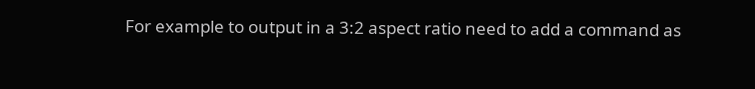For example to output in a 3:2 aspect ratio need to add a command as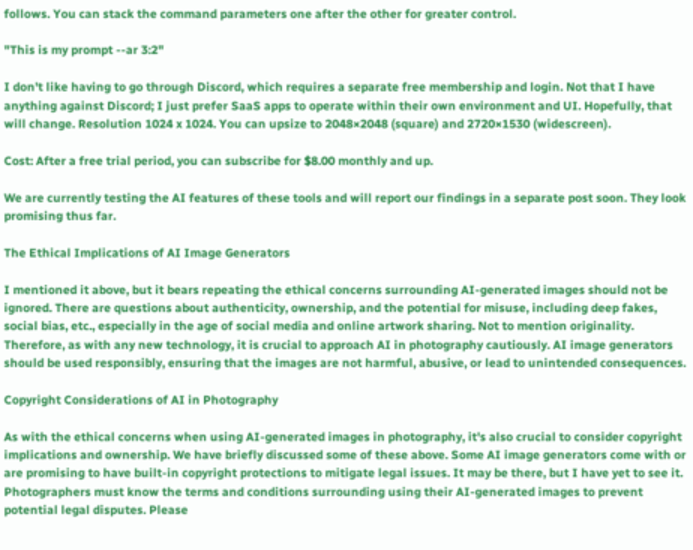follows. You can stack the command parameters one after the other for greater control.

"This is my prompt --ar 3:2"

I don't like having to go through Discord, which requires a separate free membership and login. Not that I have anything against Discord; I just prefer SaaS apps to operate within their own environment and UI. Hopefully, that will change. Resolution 1024 x 1024. You can upsize to 2048×2048 (square) and 2720×1530 (widescreen).

Cost: After a free trial period, you can subscribe for $8.00 monthly and up.

We are currently testing the AI features of these tools and will report our findings in a separate post soon. They look promising thus far.

The Ethical Implications of AI Image Generators

I mentioned it above, but it bears repeating the ethical concerns surrounding AI-generated images should not be ignored. There are questions about authenticity, ownership, and the potential for misuse, including deep fakes, social bias, etc., especially in the age of social media and online artwork sharing. Not to mention originality. Therefore, as with any new technology, it is crucial to approach AI in photography cautiously. AI image generators should be used responsibly, ensuring that the images are not harmful, abusive, or lead to unintended consequences.

Copyright Considerations of AI in Photography

As with the ethical concerns when using AI-generated images in photography, it's also crucial to consider copyright implications and ownership. We have briefly discussed some of these above. Some AI image generators come with or are promising to have built-in copyright protections to mitigate legal issues. It may be there, but I have yet to see it. Photographers must know the terms and conditions surrounding using their AI-generated images to prevent potential legal disputes. Please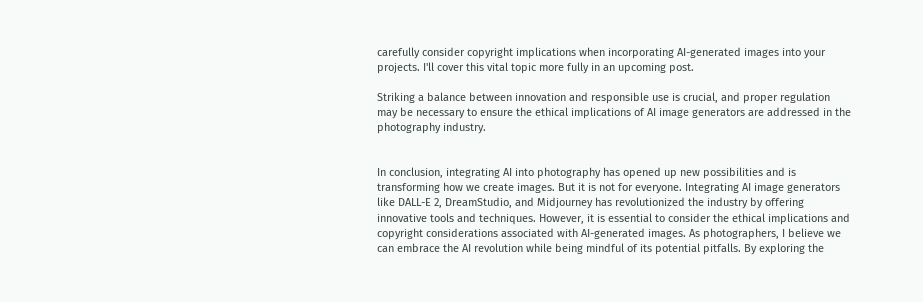carefully consider copyright implications when incorporating AI-generated images into your projects. I'll cover this vital topic more fully in an upcoming post.

Striking a balance between innovation and responsible use is crucial, and proper regulation may be necessary to ensure the ethical implications of AI image generators are addressed in the photography industry.


In conclusion, integrating AI into photography has opened up new possibilities and is transforming how we create images. But it is not for everyone. Integrating AI image generators like DALL-E 2, DreamStudio, and Midjourney has revolutionized the industry by offering innovative tools and techniques. However, it is essential to consider the ethical implications and copyright considerations associated with AI-generated images. As photographers, I believe we can embrace the AI revolution while being mindful of its potential pitfalls. By exploring the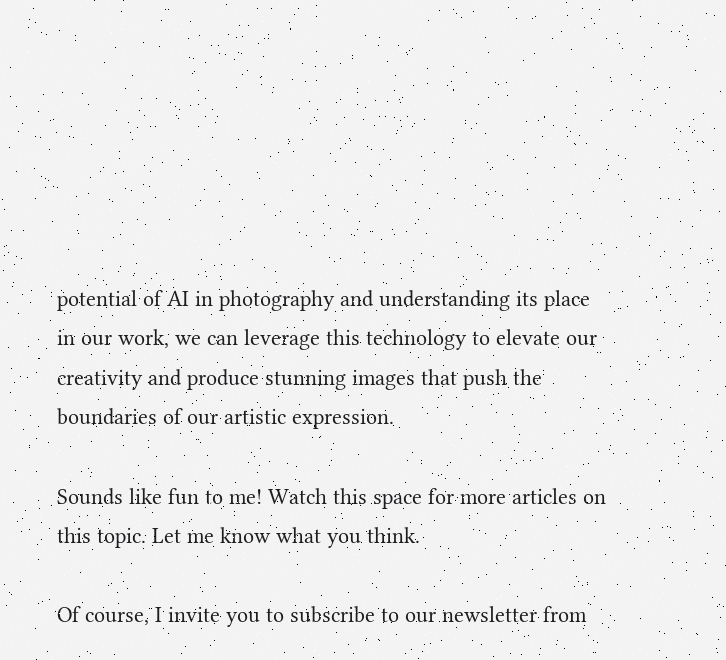potential of AI in photography and understanding its place in our work, we can leverage this technology to elevate our creativity and produce stunning images that push the boundaries of our artistic expression.

Sounds like fun to me! Watch this space for more articles on this topic. Let me know what you think.

Of course, I invite you to subscribe to our newsletter from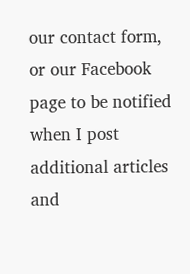our contact form, or our Facebook page to be notified when I post additional articles and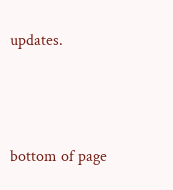updates.



bottom of page